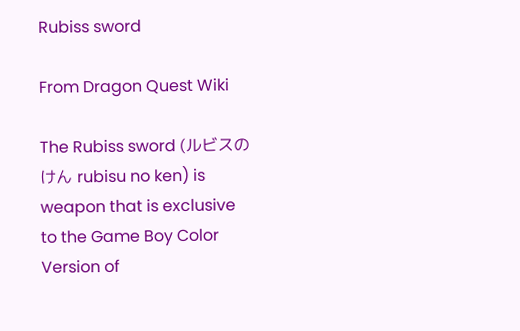Rubiss sword

From Dragon Quest Wiki

The Rubiss sword (ルビスのけん rubisu no ken) is weapon that is exclusive to the Game Boy Color Version of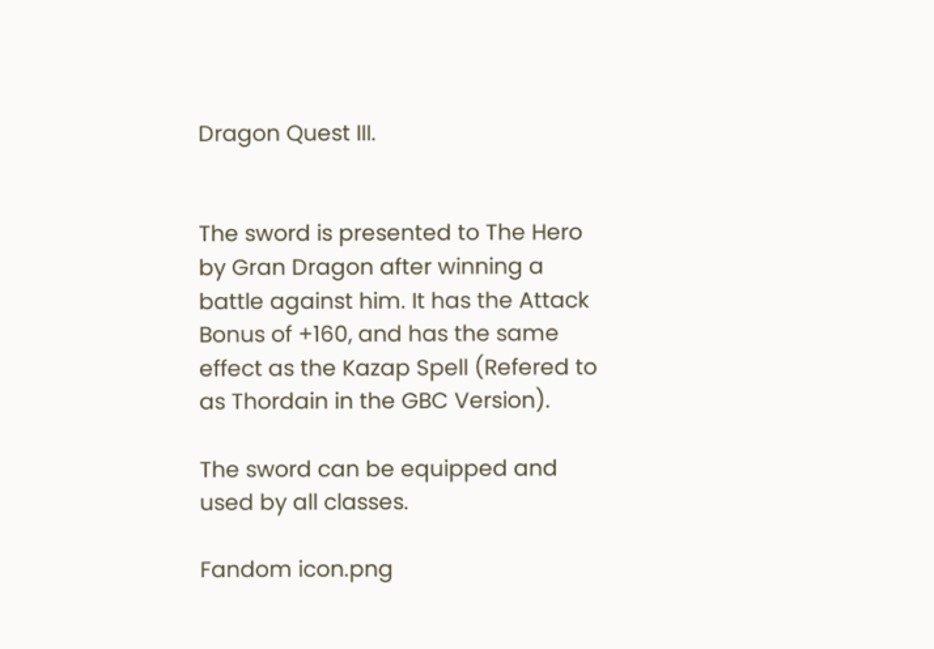Dragon Quest III.


The sword is presented to The Hero by Gran Dragon after winning a battle against him. It has the Attack Bonus of +160, and has the same effect as the Kazap Spell (Refered to as Thordain in the GBC Version).

The sword can be equipped and used by all classes.

Fandom icon.png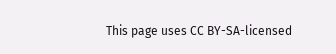This page uses CC BY-SA-licensed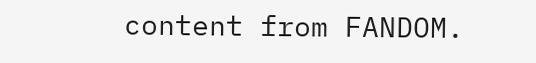content from FANDOM.